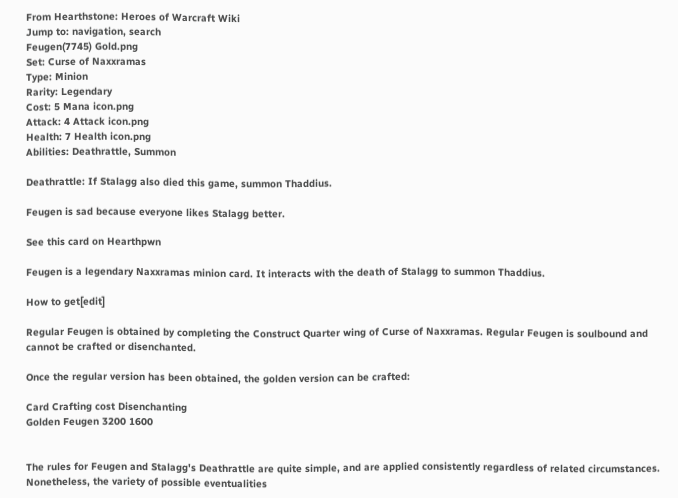From Hearthstone: Heroes of Warcraft Wiki
Jump to: navigation, search
Feugen(7745) Gold.png
Set: Curse of Naxxramas
Type: Minion
Rarity: Legendary
Cost: 5 Mana icon.png
Attack: 4 Attack icon.png
Health: 7 Health icon.png
Abilities: Deathrattle, Summon

Deathrattle: If Stalagg also died this game, summon Thaddius.

Feugen is sad because everyone likes Stalagg better.

See this card on Hearthpwn

Feugen is a legendary Naxxramas minion card. It interacts with the death of Stalagg to summon Thaddius.

How to get[edit]

Regular Feugen is obtained by completing the Construct Quarter wing of Curse of Naxxramas. Regular Feugen is soulbound and cannot be crafted or disenchanted.

Once the regular version has been obtained, the golden version can be crafted:

Card Crafting cost Disenchanting
Golden Feugen 3200 1600


The rules for Feugen and Stalagg's Deathrattle are quite simple, and are applied consistently regardless of related circumstances. Nonetheless, the variety of possible eventualities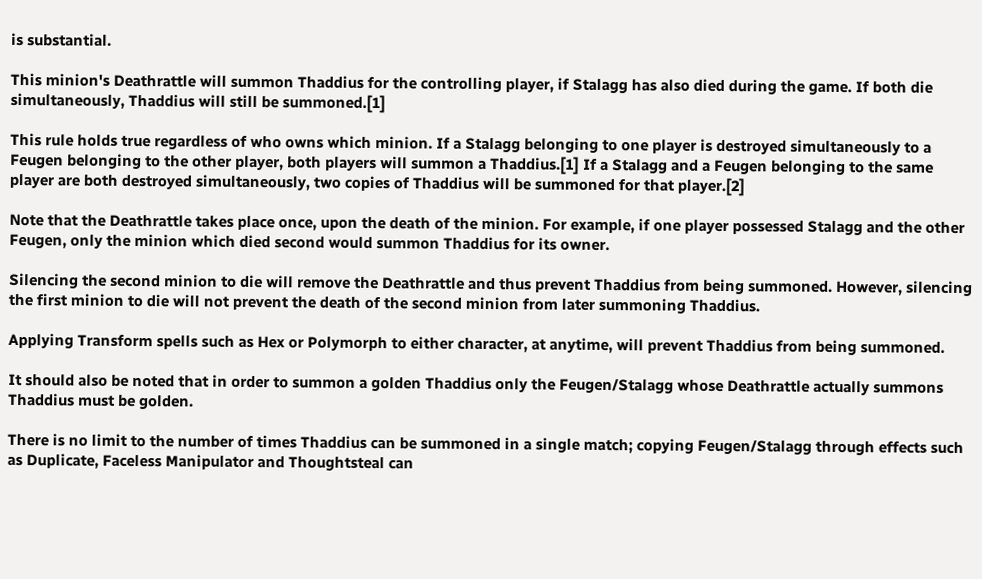is substantial.

This minion's Deathrattle will summon Thaddius for the controlling player, if Stalagg has also died during the game. If both die simultaneously, Thaddius will still be summoned.[1]

This rule holds true regardless of who owns which minion. If a Stalagg belonging to one player is destroyed simultaneously to a Feugen belonging to the other player, both players will summon a Thaddius.[1] If a Stalagg and a Feugen belonging to the same player are both destroyed simultaneously, two copies of Thaddius will be summoned for that player.[2]

Note that the Deathrattle takes place once, upon the death of the minion. For example, if one player possessed Stalagg and the other Feugen, only the minion which died second would summon Thaddius for its owner.

Silencing the second minion to die will remove the Deathrattle and thus prevent Thaddius from being summoned. However, silencing the first minion to die will not prevent the death of the second minion from later summoning Thaddius.

Applying Transform spells such as Hex or Polymorph to either character, at anytime, will prevent Thaddius from being summoned.

It should also be noted that in order to summon a golden Thaddius only the Feugen/Stalagg whose Deathrattle actually summons Thaddius must be golden.

There is no limit to the number of times Thaddius can be summoned in a single match; copying Feugen/Stalagg through effects such as Duplicate, Faceless Manipulator and Thoughtsteal can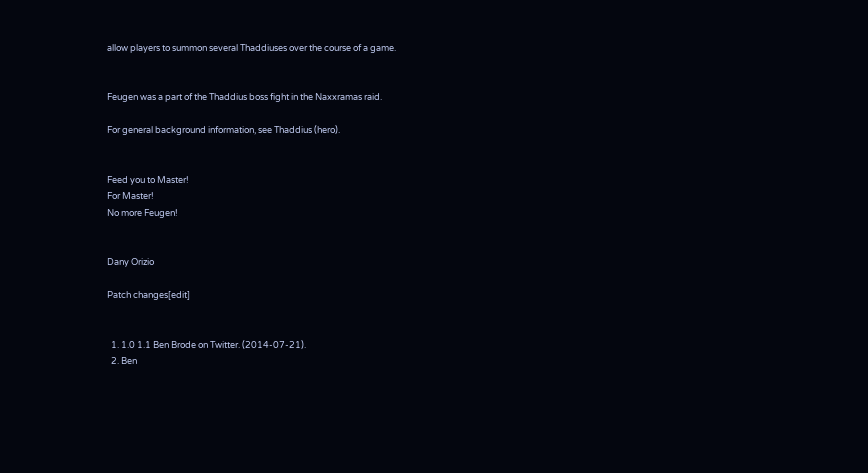allow players to summon several Thaddiuses over the course of a game.


Feugen was a part of the Thaddius boss fight in the Naxxramas raid.

For general background information, see Thaddius (hero).


Feed you to Master!
For Master!
No more Feugen!


Dany Orizio

Patch changes[edit]


  1. 1.0 1.1 Ben Brode on Twitter. (2014-07-21).
  2. Ben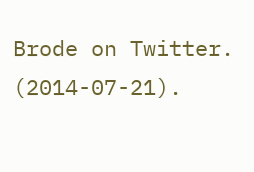Brode on Twitter. (2014-07-21).